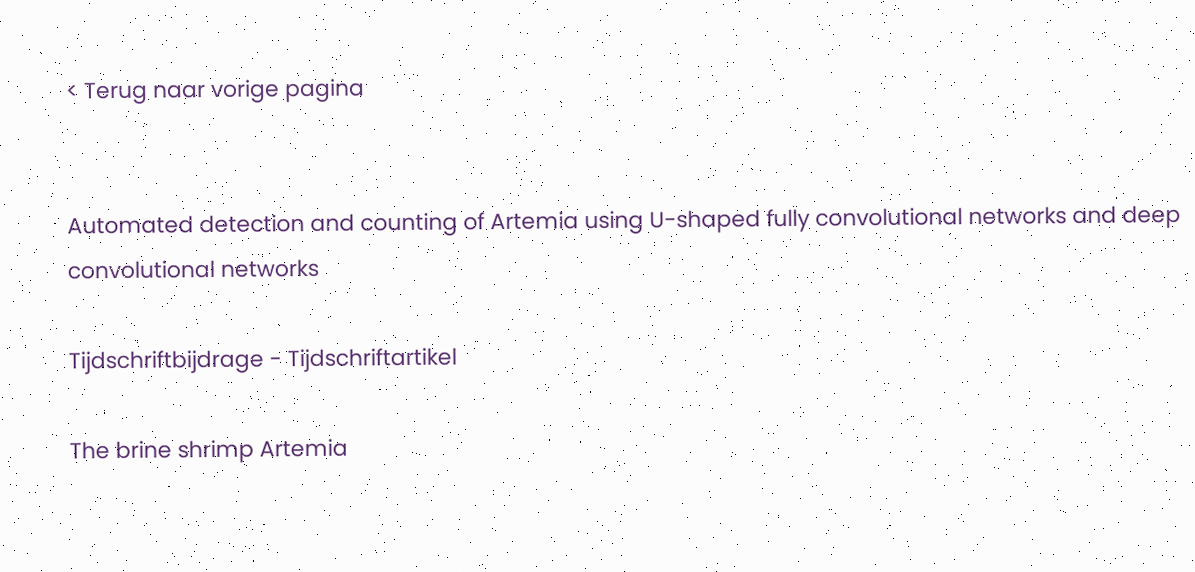< Terug naar vorige pagina


Automated detection and counting of Artemia using U-shaped fully convolutional networks and deep convolutional networks

Tijdschriftbijdrage - Tijdschriftartikel

The brine shrimp Artemia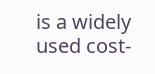is a widely used cost-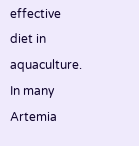effective diet in aquaculture. In many Artemia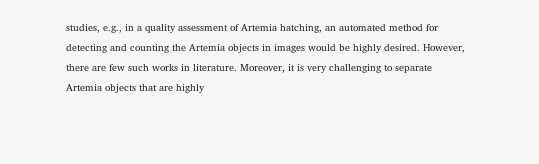studies, e.g., in a quality assessment of Artemia hatching, an automated method for detecting and counting the Artemia objects in images would be highly desired. However, there are few such works in literature. Moreover, it is very challenging to separate Artemia objects that are highly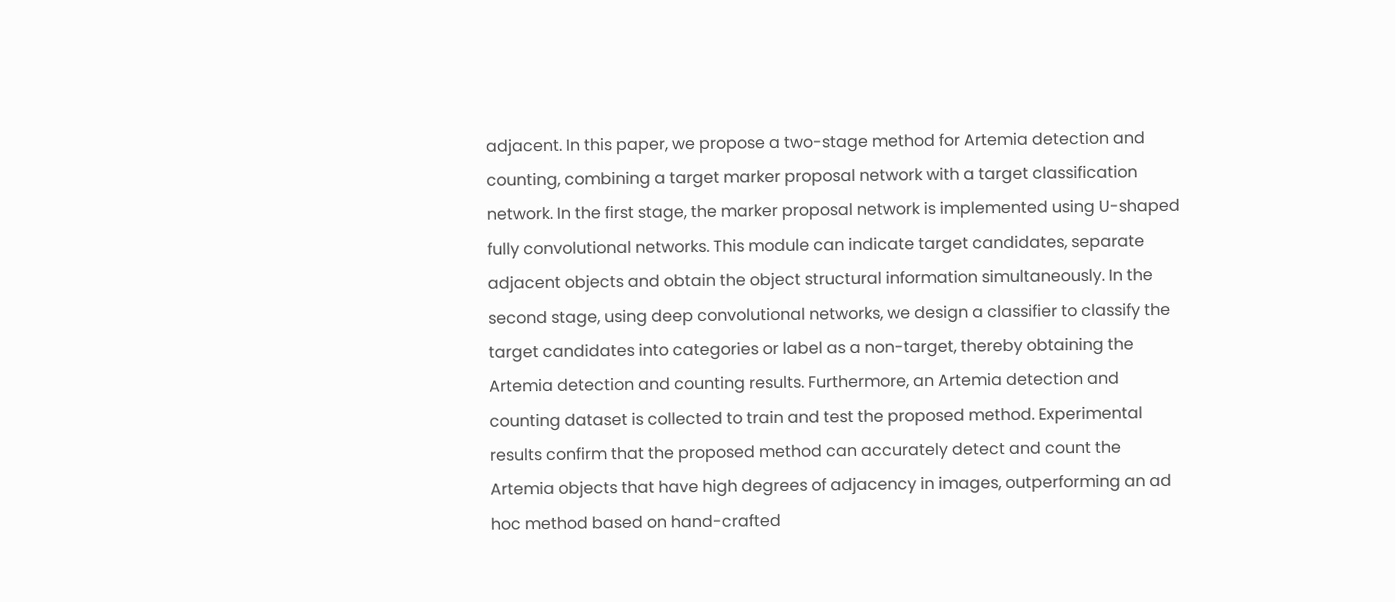adjacent. In this paper, we propose a two-stage method for Artemia detection and counting, combining a target marker proposal network with a target classification network. In the first stage, the marker proposal network is implemented using U-shaped fully convolutional networks. This module can indicate target candidates, separate adjacent objects and obtain the object structural information simultaneously. In the second stage, using deep convolutional networks, we design a classifier to classify the target candidates into categories or label as a non-target, thereby obtaining the Artemia detection and counting results. Furthermore, an Artemia detection and counting dataset is collected to train and test the proposed method. Experimental results confirm that the proposed method can accurately detect and count the Artemia objects that have high degrees of adjacency in images, outperforming an ad hoc method based on hand-crafted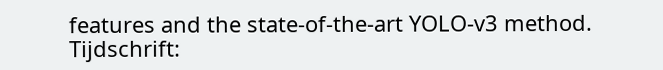features and the state-of-the-art YOLO-v3 method.
Tijdschrift: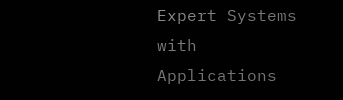Expert Systems with Applications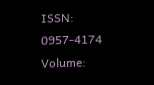ISSN: 0957-4174
Volume: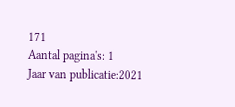171
Aantal pagina's: 1
Jaar van publicatie:2021